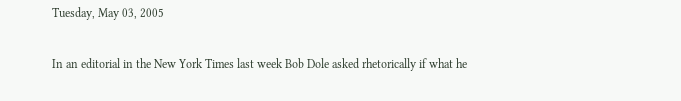Tuesday, May 03, 2005

In an editorial in the New York Times last week Bob Dole asked rhetorically if what he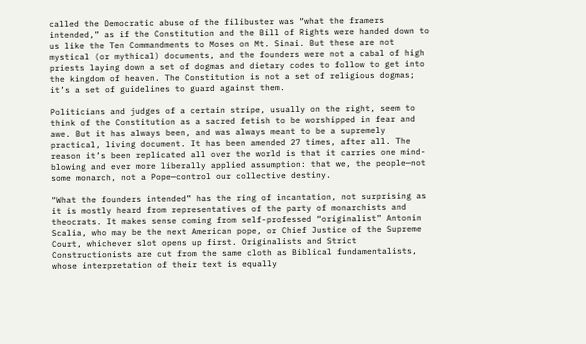called the Democratic abuse of the filibuster was “what the framers intended,” as if the Constitution and the Bill of Rights were handed down to us like the Ten Commandments to Moses on Mt. Sinai. But these are not mystical (or mythical) documents, and the founders were not a cabal of high priests laying down a set of dogmas and dietary codes to follow to get into the kingdom of heaven. The Constitution is not a set of religious dogmas; it’s a set of guidelines to guard against them.

Politicians and judges of a certain stripe, usually on the right, seem to think of the Constitution as a sacred fetish to be worshipped in fear and awe. But it has always been, and was always meant to be a supremely practical, living document. It has been amended 27 times, after all. The reason it’s been replicated all over the world is that it carries one mind-blowing and ever more liberally applied assumption: that we, the people—not some monarch, not a Pope—control our collective destiny.

“What the founders intended” has the ring of incantation, not surprising as it is mostly heard from representatives of the party of monarchists and theocrats. It makes sense coming from self-professed “originalist” Antonin Scalia, who may be the next American pope, or Chief Justice of the Supreme Court, whichever slot opens up first. Originalists and Strict Constructionists are cut from the same cloth as Biblical fundamentalists, whose interpretation of their text is equally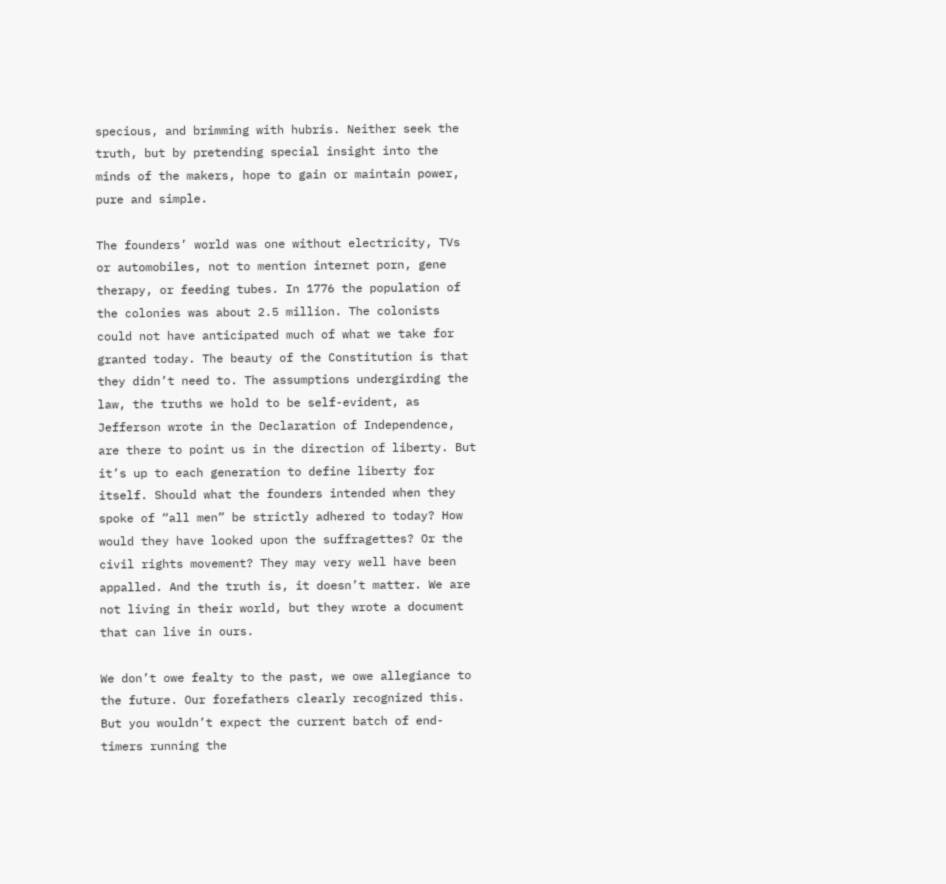specious, and brimming with hubris. Neither seek the truth, but by pretending special insight into the minds of the makers, hope to gain or maintain power, pure and simple.

The founders’ world was one without electricity, TVs or automobiles, not to mention internet porn, gene therapy, or feeding tubes. In 1776 the population of the colonies was about 2.5 million. The colonists could not have anticipated much of what we take for granted today. The beauty of the Constitution is that they didn’t need to. The assumptions undergirding the law, the truths we hold to be self-evident, as Jefferson wrote in the Declaration of Independence, are there to point us in the direction of liberty. But it’s up to each generation to define liberty for itself. Should what the founders intended when they spoke of “all men” be strictly adhered to today? How would they have looked upon the suffragettes? Or the civil rights movement? They may very well have been appalled. And the truth is, it doesn’t matter. We are not living in their world, but they wrote a document that can live in ours.

We don’t owe fealty to the past, we owe allegiance to the future. Our forefathers clearly recognized this. But you wouldn’t expect the current batch of end-timers running the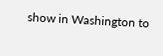show in Washington to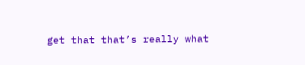get that that’s really what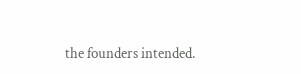the founders intended.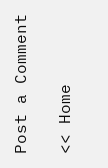Post a Comment

<< Home